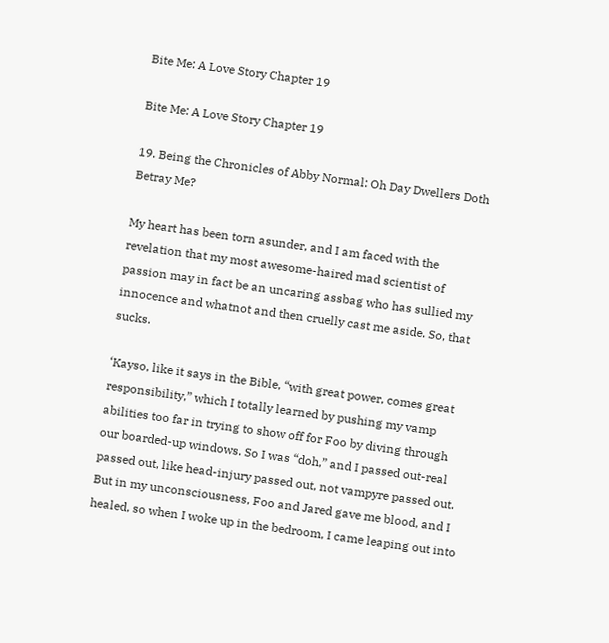Bite Me: A Love Story Chapter 19

Bite Me: A Love Story Chapter 19

19. Being the Chronicles of Abby Normal: Oh Day Dwellers Doth Betray Me?

My heart has been torn asunder, and I am faced with the revelation that my most awesome-haired mad scientist of passion may in fact be an uncaring assbag who has sullied my innocence and whatnot and then cruelly cast me aside. So, that sucks.

‘Kayso, like it says in the Bible, “with great power, comes great responsibility,” which I totally learned by pushing my vamp abilities too far in trying to show off for Foo by diving through our boarded-up windows. So I was “doh,” and I passed out-real passed out, like head-injury passed out, not vampyre passed out. But in my unconsciousness, Foo and Jared gave me blood, and I healed, so when I woke up in the bedroom, I came leaping out into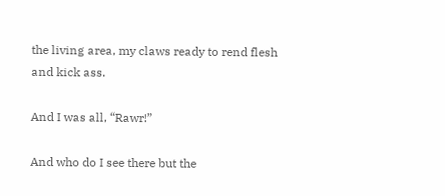the living area, my claws ready to rend flesh and kick ass.

And I was all, “Rawr!”

And who do I see there but the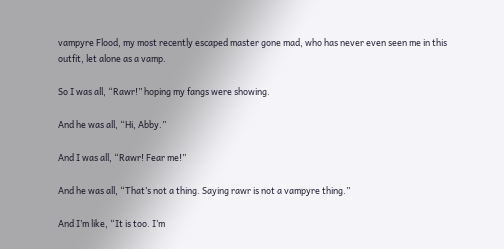vampyre Flood, my most recently escaped master gone mad, who has never even seen me in this outfit, let alone as a vamp.

So I was all, “Rawr!” hoping my fangs were showing.

And he was all, “Hi, Abby.”

And I was all, “Rawr! Fear me!”

And he was all, “That’s not a thing. Saying rawr is not a vampyre thing.”

And I’m like, “It is too. I’m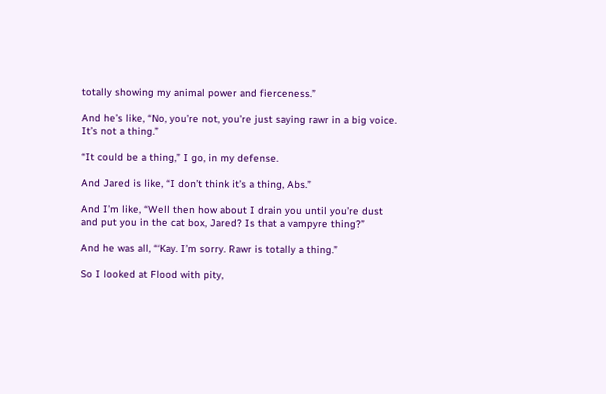totally showing my animal power and fierceness.”

And he’s like, “No, you’re not, you’re just saying rawr in a big voice. It’s not a thing.”

“It could be a thing,” I go, in my defense.

And Jared is like, “I don’t think it’s a thing, Abs.”

And I’m like, “Well then how about I drain you until you’re dust and put you in the cat box, Jared? Is that a vampyre thing?”

And he was all, “‘Kay. I’m sorry. Rawr is totally a thing.”

So I looked at Flood with pity,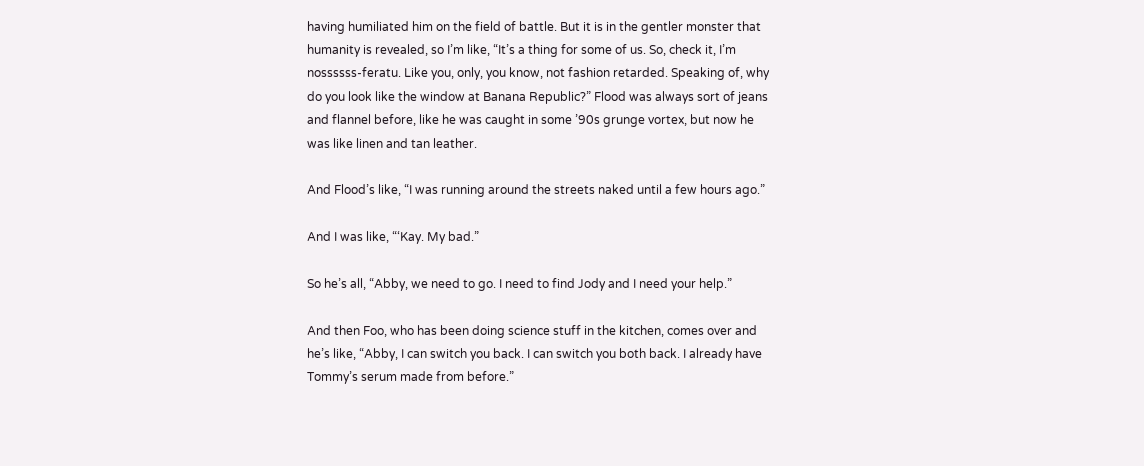having humiliated him on the field of battle. But it is in the gentler monster that humanity is revealed, so I’m like, “It’s a thing for some of us. So, check it, I’m nossssss-feratu. Like you, only, you know, not fashion retarded. Speaking of, why do you look like the window at Banana Republic?” Flood was always sort of jeans and flannel before, like he was caught in some ’90s grunge vortex, but now he was like linen and tan leather.

And Flood’s like, “I was running around the streets naked until a few hours ago.”

And I was like, “‘Kay. My bad.”

So he’s all, “Abby, we need to go. I need to find Jody and I need your help.”

And then Foo, who has been doing science stuff in the kitchen, comes over and he’s like, “Abby, I can switch you back. I can switch you both back. I already have Tommy’s serum made from before.”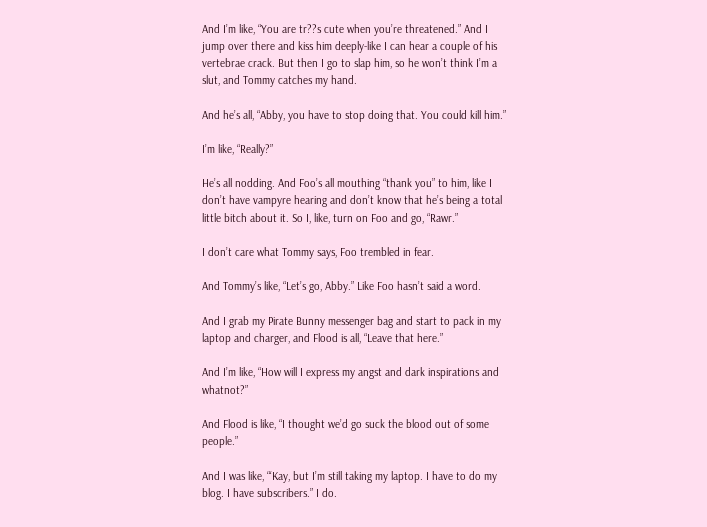And I’m like, “You are tr??s cute when you’re threatened.” And I jump over there and kiss him deeply-like I can hear a couple of his vertebrae crack. But then I go to slap him, so he won’t think I’m a slut, and Tommy catches my hand.

And he’s all, “Abby, you have to stop doing that. You could kill him.”

I’m like, “Really?”

He’s all nodding. And Foo’s all mouthing “thank you” to him, like I don’t have vampyre hearing and don’t know that he’s being a total little bitch about it. So I, like, turn on Foo and go, “Rawr.”

I don’t care what Tommy says, Foo trembled in fear.

And Tommy’s like, “Let’s go, Abby.” Like Foo hasn’t said a word.

And I grab my Pirate Bunny messenger bag and start to pack in my laptop and charger, and Flood is all, “Leave that here.”

And I’m like, “How will I express my angst and dark inspirations and whatnot?”

And Flood is like, “I thought we’d go suck the blood out of some people.”

And I was like, “‘Kay, but I’m still taking my laptop. I have to do my blog. I have subscribers.” I do.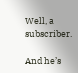Well, a subscriber.

And he’s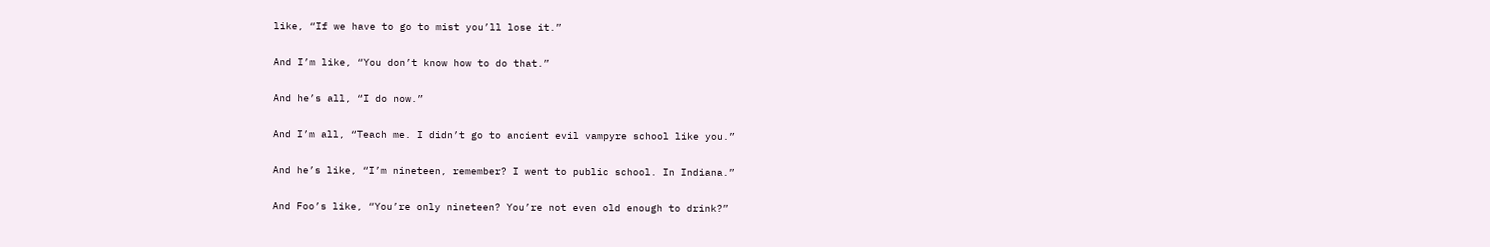like, “If we have to go to mist you’ll lose it.”

And I’m like, “You don’t know how to do that.”

And he’s all, “I do now.”

And I’m all, “Teach me. I didn’t go to ancient evil vampyre school like you.”

And he’s like, “I’m nineteen, remember? I went to public school. In Indiana.”

And Foo’s like, “You’re only nineteen? You’re not even old enough to drink?”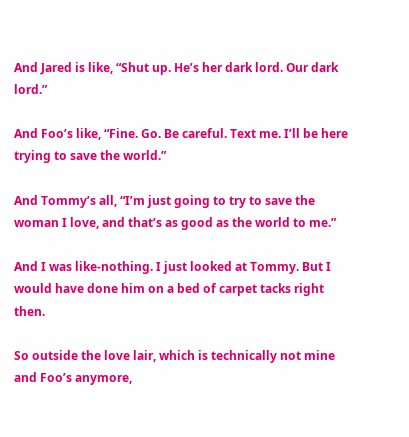And Jared is like, “Shut up. He’s her dark lord. Our dark lord.”

And Foo’s like, “Fine. Go. Be careful. Text me. I’ll be here trying to save the world.”

And Tommy’s all, “I’m just going to try to save the woman I love, and that’s as good as the world to me.”

And I was like-nothing. I just looked at Tommy. But I would have done him on a bed of carpet tacks right then.

So outside the love lair, which is technically not mine and Foo’s anymore,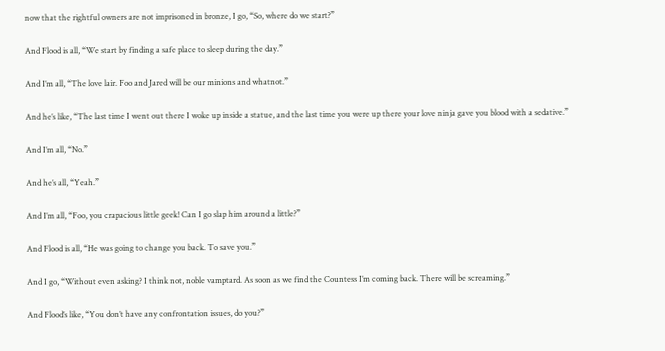now that the rightful owners are not imprisoned in bronze, I go, “So, where do we start?”

And Flood is all, “We start by finding a safe place to sleep during the day.”

And I’m all, “The love lair. Foo and Jared will be our minions and whatnot.”

And he’s like, “The last time I went out there I woke up inside a statue, and the last time you were up there your love ninja gave you blood with a sedative.”

And I’m all, “No.”

And he’s all, “Yeah.”

And I’m all, “Foo, you crapacious little geek! Can I go slap him around a little?”

And Flood is all, “He was going to change you back. To save you.”

And I go, “Without even asking? I think not, noble vamptard. As soon as we find the Countess I’m coming back. There will be screaming.”

And Flood’s like, “You don’t have any confrontation issues, do you?”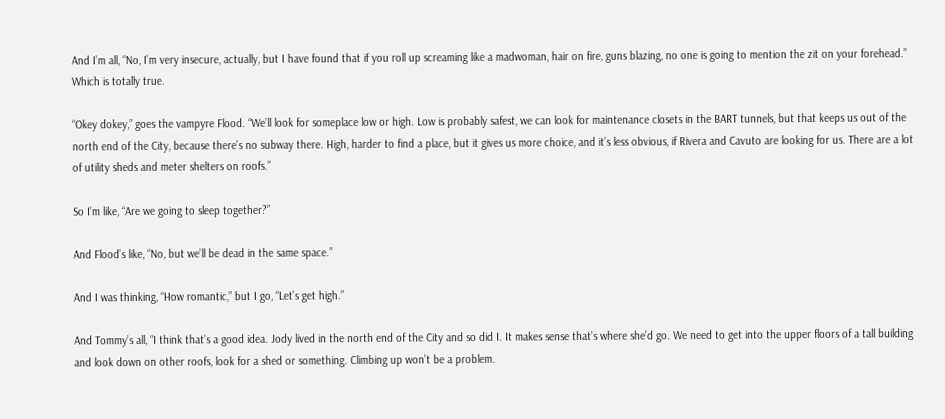And I’m all, “No, I’m very insecure, actually, but I have found that if you roll up screaming like a madwoman, hair on fire, guns blazing, no one is going to mention the zit on your forehead.” Which is totally true.

“Okey dokey,” goes the vampyre Flood. “We’ll look for someplace low or high. Low is probably safest, we can look for maintenance closets in the BART tunnels, but that keeps us out of the north end of the City, because there’s no subway there. High, harder to find a place, but it gives us more choice, and it’s less obvious, if Rivera and Cavuto are looking for us. There are a lot of utility sheds and meter shelters on roofs.”

So I’m like, “Are we going to sleep together?”

And Flood’s like, “No, but we’ll be dead in the same space.”

And I was thinking, “How romantic,” but I go, “Let’s get high.”

And Tommy’s all, “I think that’s a good idea. Jody lived in the north end of the City and so did I. It makes sense that’s where she’d go. We need to get into the upper floors of a tall building and look down on other roofs, look for a shed or something. Climbing up won’t be a problem.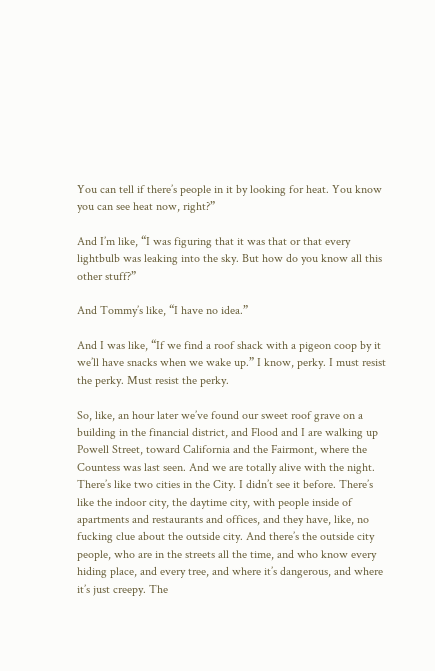You can tell if there’s people in it by looking for heat. You know you can see heat now, right?”

And I’m like, “I was figuring that it was that or that every lightbulb was leaking into the sky. But how do you know all this other stuff?”

And Tommy’s like, “I have no idea.”

And I was like, “If we find a roof shack with a pigeon coop by it we’ll have snacks when we wake up.” I know, perky. I must resist the perky. Must resist the perky.

So, like, an hour later we’ve found our sweet roof grave on a building in the financial district, and Flood and I are walking up Powell Street, toward California and the Fairmont, where the Countess was last seen. And we are totally alive with the night. There’s like two cities in the City. I didn’t see it before. There’s like the indoor city, the daytime city, with people inside of apartments and restaurants and offices, and they have, like, no fucking clue about the outside city. And there’s the outside city people, who are in the streets all the time, and who know every hiding place, and every tree, and where it’s dangerous, and where it’s just creepy. The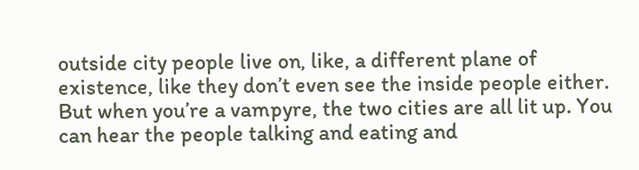outside city people live on, like, a different plane of existence, like they don’t even see the inside people either. But when you’re a vampyre, the two cities are all lit up. You can hear the people talking and eating and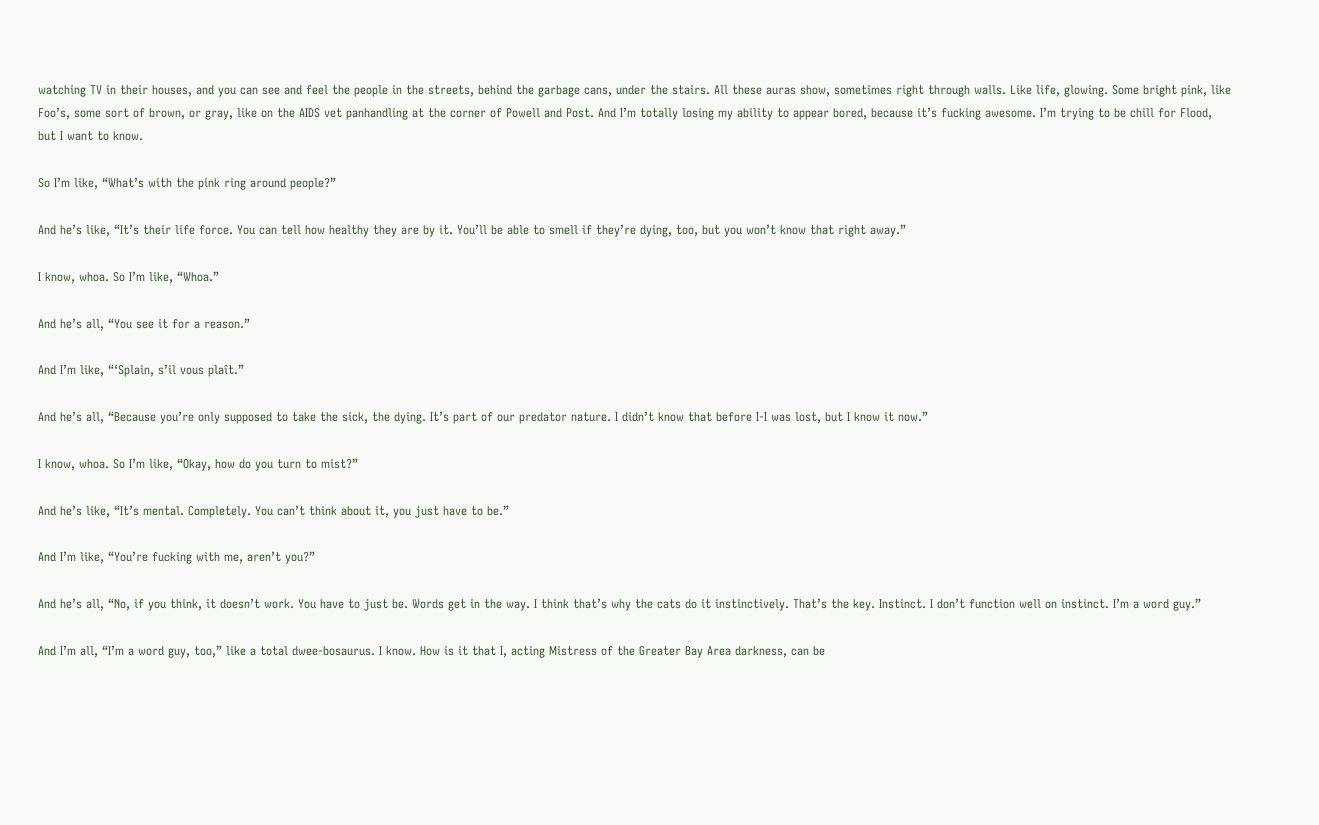watching TV in their houses, and you can see and feel the people in the streets, behind the garbage cans, under the stairs. All these auras show, sometimes right through walls. Like life, glowing. Some bright pink, like Foo’s, some sort of brown, or gray, like on the AIDS vet panhandling at the corner of Powell and Post. And I’m totally losing my ability to appear bored, because it’s fucking awesome. I’m trying to be chill for Flood, but I want to know.

So I’m like, “What’s with the pink ring around people?”

And he’s like, “It’s their life force. You can tell how healthy they are by it. You’ll be able to smell if they’re dying, too, but you won’t know that right away.”

I know, whoa. So I’m like, “Whoa.”

And he’s all, “You see it for a reason.”

And I’m like, “‘Splain, s’il vous plaît.”

And he’s all, “Because you’re only supposed to take the sick, the dying. It’s part of our predator nature. I didn’t know that before I-I was lost, but I know it now.”

I know, whoa. So I’m like, “Okay, how do you turn to mist?”

And he’s like, “It’s mental. Completely. You can’t think about it, you just have to be.”

And I’m like, “You’re fucking with me, aren’t you?”

And he’s all, “No, if you think, it doesn’t work. You have to just be. Words get in the way. I think that’s why the cats do it instinctively. That’s the key. Instinct. I don’t function well on instinct. I’m a word guy.”

And I’m all, “I’m a word guy, too,” like a total dwee-bosaurus. I know. How is it that I, acting Mistress of the Greater Bay Area darkness, can be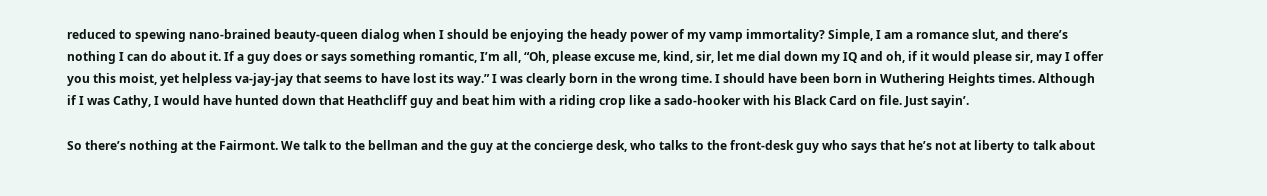reduced to spewing nano-brained beauty-queen dialog when I should be enjoying the heady power of my vamp immortality? Simple, I am a romance slut, and there’s nothing I can do about it. If a guy does or says something romantic, I’m all, “Oh, please excuse me, kind, sir, let me dial down my IQ and oh, if it would please sir, may I offer you this moist, yet helpless va-jay-jay that seems to have lost its way.” I was clearly born in the wrong time. I should have been born in Wuthering Heights times. Although if I was Cathy, I would have hunted down that Heathcliff guy and beat him with a riding crop like a sado-hooker with his Black Card on file. Just sayin’.

So there’s nothing at the Fairmont. We talk to the bellman and the guy at the concierge desk, who talks to the front-desk guy who says that he’s not at liberty to talk about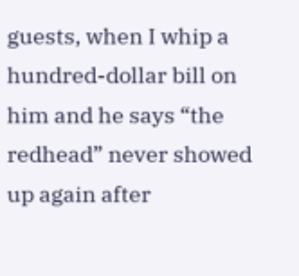guests, when I whip a hundred-dollar bill on him and he says “the redhead” never showed up again after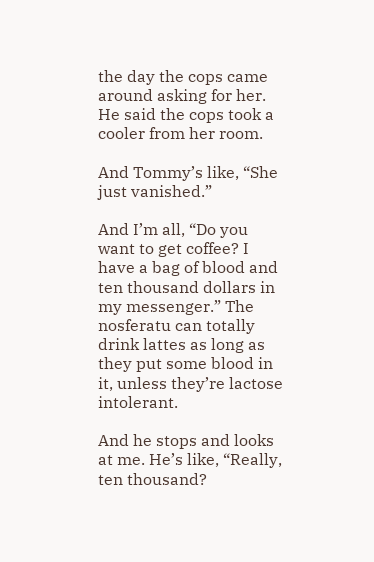the day the cops came around asking for her. He said the cops took a cooler from her room.

And Tommy’s like, “She just vanished.”

And I’m all, “Do you want to get coffee? I have a bag of blood and ten thousand dollars in my messenger.” The nosferatu can totally drink lattes as long as they put some blood in it, unless they’re lactose intolerant.

And he stops and looks at me. He’s like, “Really, ten thousand?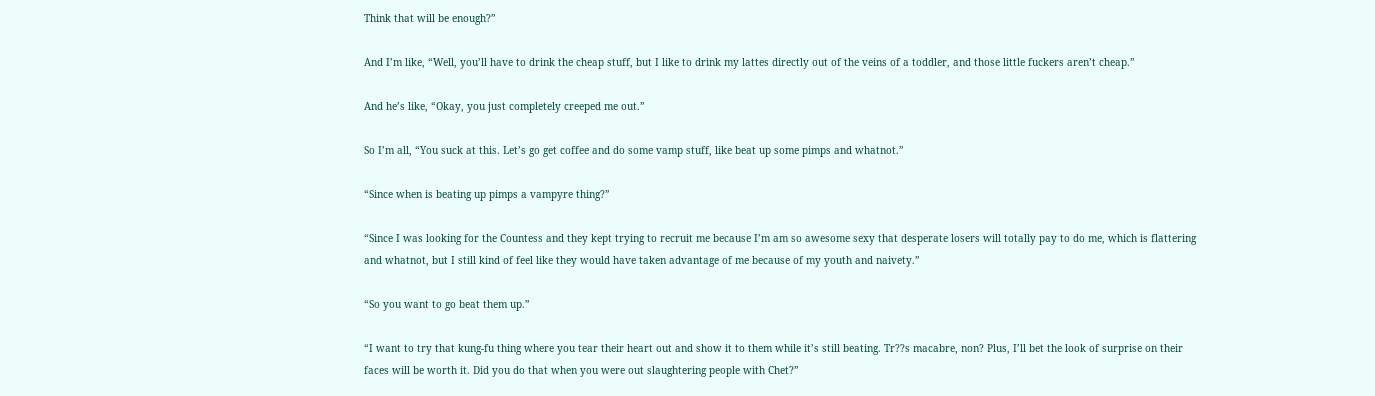Think that will be enough?”

And I’m like, “Well, you’ll have to drink the cheap stuff, but I like to drink my lattes directly out of the veins of a toddler, and those little fuckers aren’t cheap.”

And he’s like, “Okay, you just completely creeped me out.”

So I’m all, “You suck at this. Let’s go get coffee and do some vamp stuff, like beat up some pimps and whatnot.”

“Since when is beating up pimps a vampyre thing?”

“Since I was looking for the Countess and they kept trying to recruit me because I’m am so awesome sexy that desperate losers will totally pay to do me, which is flattering and whatnot, but I still kind of feel like they would have taken advantage of me because of my youth and naivety.”

“So you want to go beat them up.”

“I want to try that kung-fu thing where you tear their heart out and show it to them while it’s still beating. Tr??s macabre, non? Plus, I’ll bet the look of surprise on their faces will be worth it. Did you do that when you were out slaughtering people with Chet?”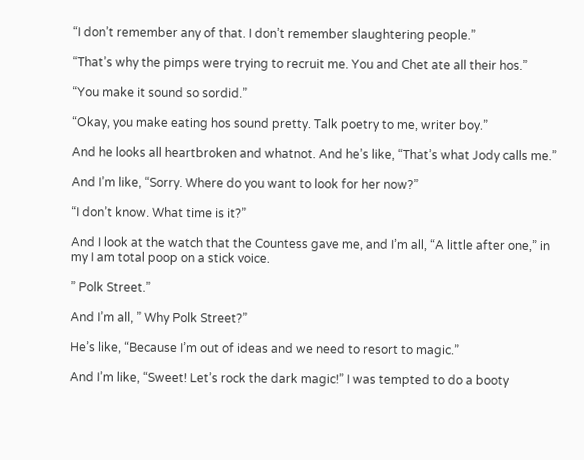“I don’t remember any of that. I don’t remember slaughtering people.”

“That’s why the pimps were trying to recruit me. You and Chet ate all their hos.”

“You make it sound so sordid.”

“Okay, you make eating hos sound pretty. Talk poetry to me, writer boy.”

And he looks all heartbroken and whatnot. And he’s like, “That’s what Jody calls me.”

And I’m like, “Sorry. Where do you want to look for her now?”

“I don’t know. What time is it?”

And I look at the watch that the Countess gave me, and I’m all, “A little after one,” in my I am total poop on a stick voice.

” Polk Street.”

And I’m all, ” Why Polk Street?”

He’s like, “Because I’m out of ideas and we need to resort to magic.”

And I’m like, “Sweet! Let’s rock the dark magic!” I was tempted to do a booty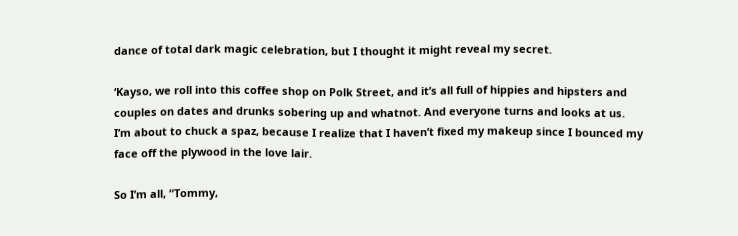dance of total dark magic celebration, but I thought it might reveal my secret.

‘Kayso, we roll into this coffee shop on Polk Street, and it’s all full of hippies and hipsters and couples on dates and drunks sobering up and whatnot. And everyone turns and looks at us. I’m about to chuck a spaz, because I realize that I haven’t fixed my makeup since I bounced my face off the plywood in the love lair.

So I’m all, “Tommy,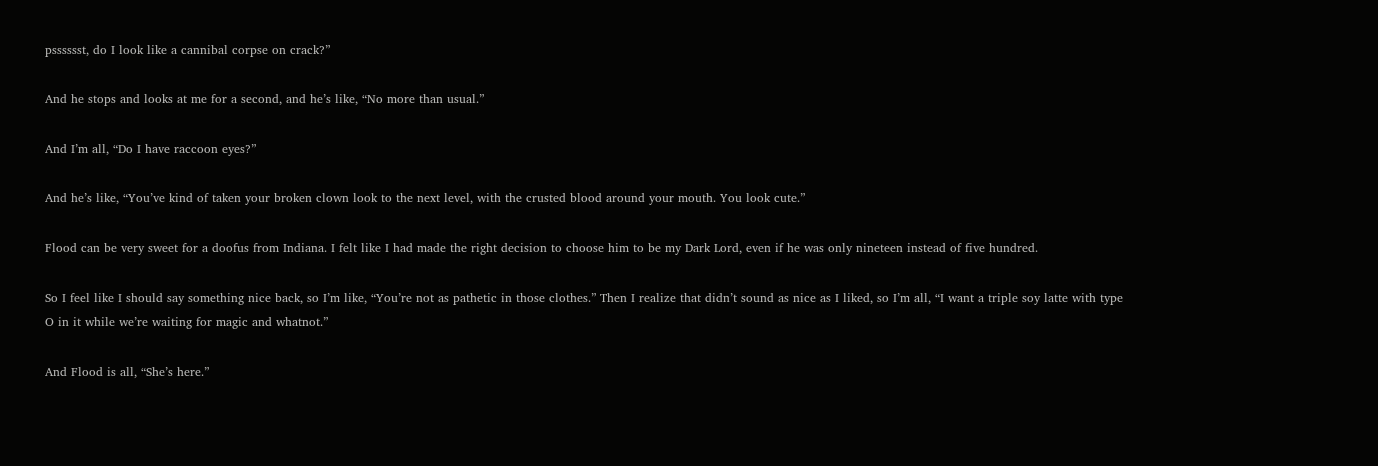psssssst, do I look like a cannibal corpse on crack?”

And he stops and looks at me for a second, and he’s like, “No more than usual.”

And I’m all, “Do I have raccoon eyes?”

And he’s like, “You’ve kind of taken your broken clown look to the next level, with the crusted blood around your mouth. You look cute.”

Flood can be very sweet for a doofus from Indiana. I felt like I had made the right decision to choose him to be my Dark Lord, even if he was only nineteen instead of five hundred.

So I feel like I should say something nice back, so I’m like, “You’re not as pathetic in those clothes.” Then I realize that didn’t sound as nice as I liked, so I’m all, “I want a triple soy latte with type O in it while we’re waiting for magic and whatnot.”

And Flood is all, “She’s here.”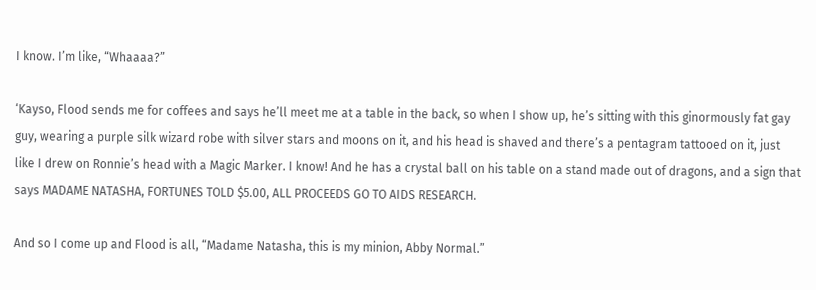I know. I’m like, “Whaaaa?”

‘Kayso, Flood sends me for coffees and says he’ll meet me at a table in the back, so when I show up, he’s sitting with this ginormously fat gay guy, wearing a purple silk wizard robe with silver stars and moons on it, and his head is shaved and there’s a pentagram tattooed on it, just like I drew on Ronnie’s head with a Magic Marker. I know! And he has a crystal ball on his table on a stand made out of dragons, and a sign that says MADAME NATASHA, FORTUNES TOLD $5.00, ALL PROCEEDS GO TO AIDS RESEARCH.

And so I come up and Flood is all, “Madame Natasha, this is my minion, Abby Normal.”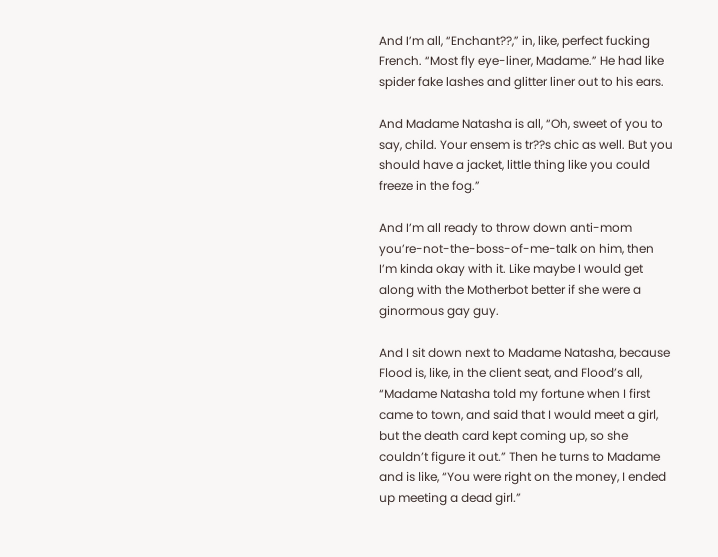And I’m all, “Enchant??,” in, like, perfect fucking French. “Most fly eye-liner, Madame.” He had like spider fake lashes and glitter liner out to his ears.

And Madame Natasha is all, “Oh, sweet of you to say, child. Your ensem is tr??s chic as well. But you should have a jacket, little thing like you could freeze in the fog.”

And I’m all ready to throw down anti-mom you’re-not-the-boss-of-me-talk on him, then I’m kinda okay with it. Like maybe I would get along with the Motherbot better if she were a ginormous gay guy.

And I sit down next to Madame Natasha, because Flood is, like, in the client seat, and Flood’s all, “Madame Natasha told my fortune when I first came to town, and said that I would meet a girl, but the death card kept coming up, so she couldn’t figure it out.” Then he turns to Madame and is like, “You were right on the money, I ended up meeting a dead girl.”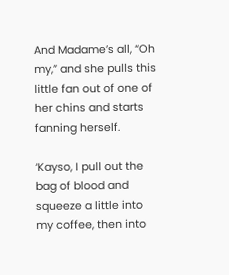And Madame’s all, “Oh my,” and she pulls this little fan out of one of her chins and starts fanning herself.

‘Kayso, I pull out the bag of blood and squeeze a little into my coffee, then into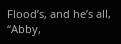Flood’s, and he’s all, “Abby,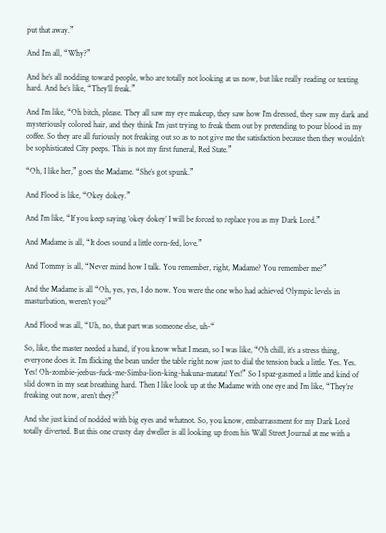put that away.”

And I’m all, “Why?”

And he’s all nodding toward people, who are totally not looking at us now, but like really reading or texting hard. And he’s like, “They’ll freak.”

And I’m like, “Oh bitch, please. They all saw my eye makeup, they saw how I’m dressed, they saw my dark and mysteriously colored hair, and they think I’m just trying to freak them out by pretending to pour blood in my coffee. So they are all furiously not freaking out so as to not give me the satisfaction because then they wouldn’t be sophisticated City peeps. This is not my first funeral, Red State.”

“Oh, I like her,” goes the Madame. “She’s got spunk.”

And Flood is like, “Okey dokey.”

And I’m like, “If you keep saying ‘okey dokey’ I will be forced to replace you as my Dark Lord.”

And Madame is all, “It does sound a little corn-fed, love.”

And Tommy is all, “Never mind how I talk. You remember, right, Madame? You remember me?”

And the Madame is all “Oh, yes, yes, I do now. You were the one who had achieved Olympic levels in masturbation, weren’t you?”

And Flood was all, “Uh, no, that part was someone else, uh-“

So, like, the master needed a hand, if you know what I mean, so I was like, “Oh chill, it’s a stress thing, everyone does it. I’m flicking the bean under the table right now just to dial the tension back a little. Yes. Yes. Yes! Oh-zombie-jeebus-fuck-me-Simba-lion-king-hakuna-matata! Yes!” So I spaz-gasmed a little and kind of slid down in my seat breathing hard. Then I like look up at the Madame with one eye and I’m like, “They’re freaking out now, aren’t they?”

And she just kind of nodded with big eyes and whatnot. So, you know, embarrassment for my Dark Lord totally diverted. But this one crusty day dweller is all looking up from his Wall Street Journal at me with a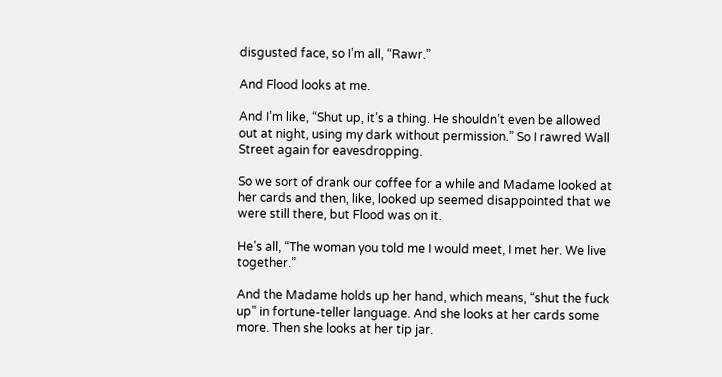disgusted face, so I’m all, “Rawr.”

And Flood looks at me.

And I’m like, “Shut up, it’s a thing. He shouldn’t even be allowed out at night, using my dark without permission.” So I rawred Wall Street again for eavesdropping.

So we sort of drank our coffee for a while and Madame looked at her cards and then, like, looked up seemed disappointed that we were still there, but Flood was on it.

He’s all, “The woman you told me I would meet, I met her. We live together.”

And the Madame holds up her hand, which means, “shut the fuck up” in fortune-teller language. And she looks at her cards some more. Then she looks at her tip jar.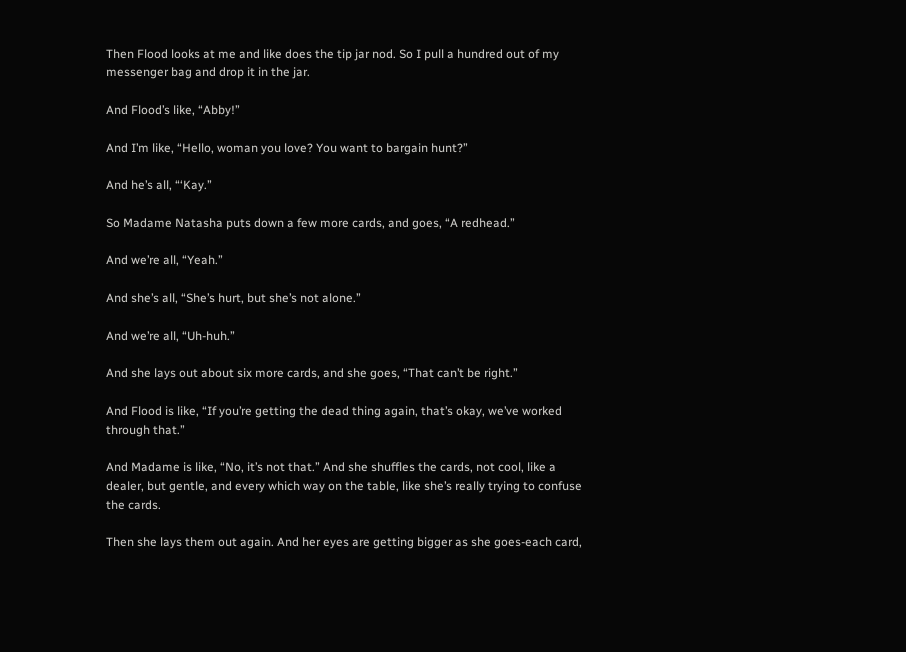Then Flood looks at me and like does the tip jar nod. So I pull a hundred out of my messenger bag and drop it in the jar.

And Flood’s like, “Abby!”

And I’m like, “Hello, woman you love? You want to bargain hunt?”

And he’s all, “‘Kay.”

So Madame Natasha puts down a few more cards, and goes, “A redhead.”

And we’re all, “Yeah.”

And she’s all, “She’s hurt, but she’s not alone.”

And we’re all, “Uh-huh.”

And she lays out about six more cards, and she goes, “That can’t be right.”

And Flood is like, “If you’re getting the dead thing again, that’s okay, we’ve worked through that.”

And Madame is like, “No, it’s not that.” And she shuffles the cards, not cool, like a dealer, but gentle, and every which way on the table, like she’s really trying to confuse the cards.

Then she lays them out again. And her eyes are getting bigger as she goes-each card,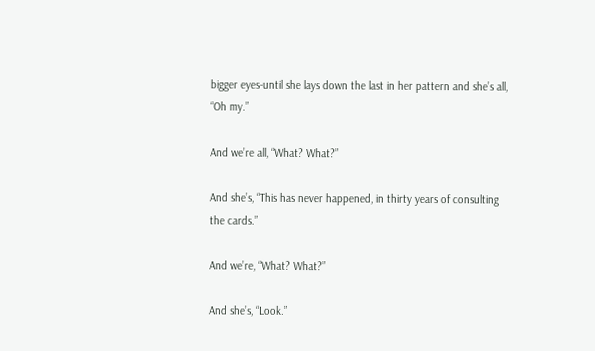bigger eyes-until she lays down the last in her pattern and she’s all, “Oh my.”

And we’re all, “What? What?”

And she’s, “This has never happened, in thirty years of consulting the cards.”

And we’re, “What? What?”

And she’s, “Look.”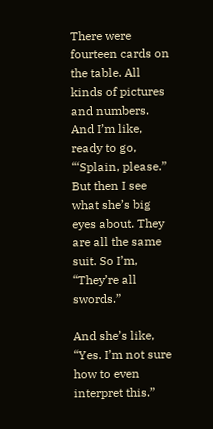There were fourteen cards on the table. All kinds of pictures and numbers. And I’m like, ready to go, “‘Splain, please.” But then I see what she’s big eyes about. They are all the same suit. So I’m, “They’re all swords.”

And she’s like, “Yes. I’m not sure how to even interpret this.”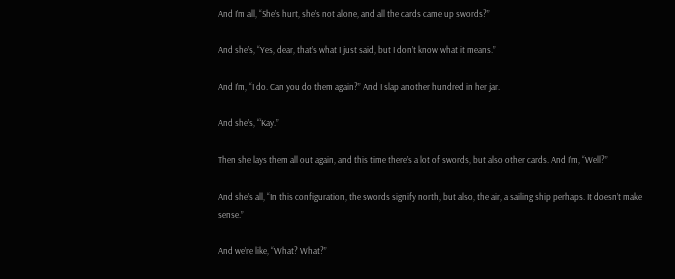And I’m all, “She’s hurt, she’s not alone, and all the cards came up swords?”

And she’s, “Yes, dear, that’s what I just said, but I don’t know what it means.”

And I’m, “I do. Can you do them again?” And I slap another hundred in her jar.

And she’s, “‘Kay.”

Then she lays them all out again, and this time there’s a lot of swords, but also other cards. And I’m, “Well?”

And she’s all, “In this configuration, the swords signify north, but also, the air, a sailing ship perhaps. It doesn’t make sense.”

And we’re like, “What? What?”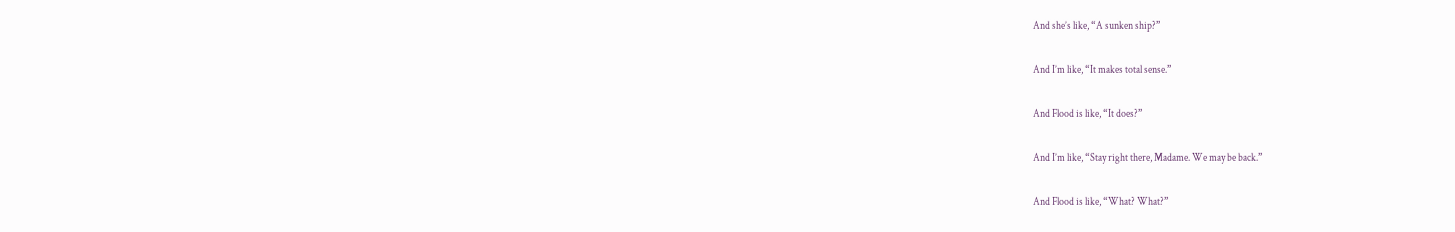And she’s like, “A sunken ship?”

And I’m like, “It makes total sense.”

And Flood is like, “It does?”

And I’m like, “Stay right there, Madame. We may be back.”

And Flood is like, “What? What?”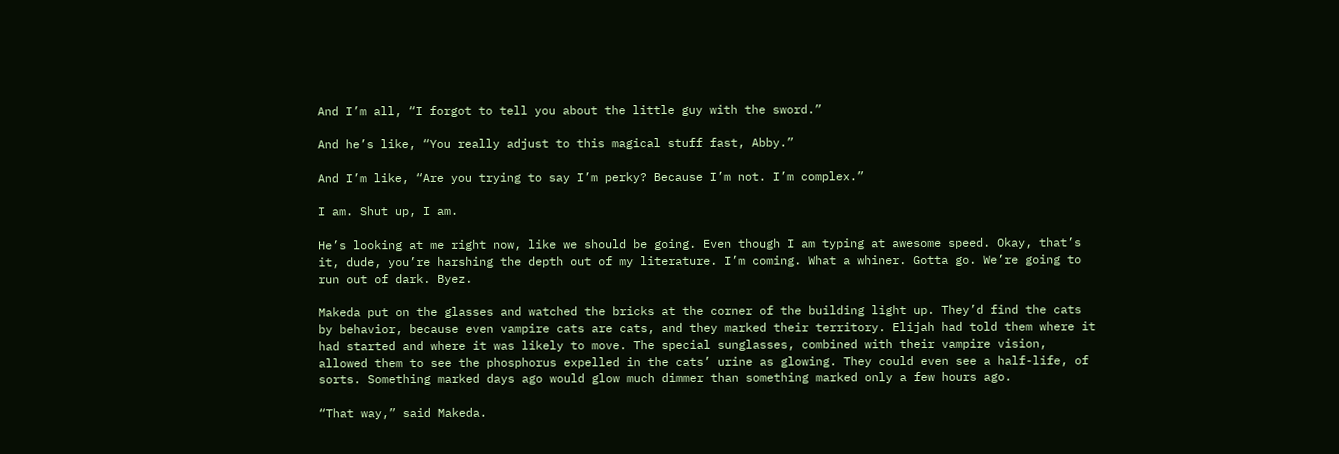And I’m all, “I forgot to tell you about the little guy with the sword.”

And he’s like, “You really adjust to this magical stuff fast, Abby.”

And I’m like, “Are you trying to say I’m perky? Because I’m not. I’m complex.”

I am. Shut up, I am.

He’s looking at me right now, like we should be going. Even though I am typing at awesome speed. Okay, that’s it, dude, you’re harshing the depth out of my literature. I’m coming. What a whiner. Gotta go. We’re going to run out of dark. Byez.

Makeda put on the glasses and watched the bricks at the corner of the building light up. They’d find the cats by behavior, because even vampire cats are cats, and they marked their territory. Elijah had told them where it had started and where it was likely to move. The special sunglasses, combined with their vampire vision, allowed them to see the phosphorus expelled in the cats’ urine as glowing. They could even see a half-life, of sorts. Something marked days ago would glow much dimmer than something marked only a few hours ago.

“That way,” said Makeda.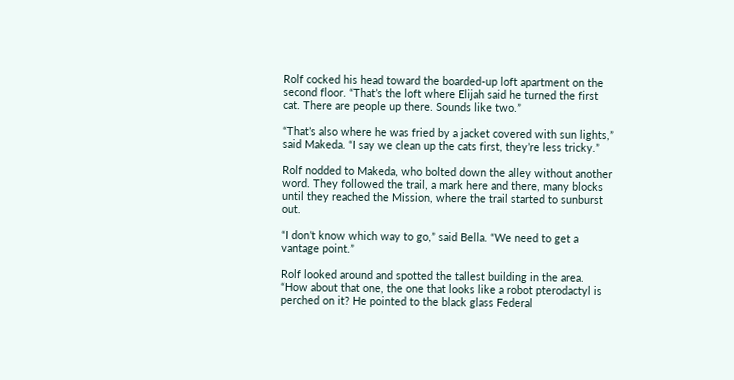Rolf cocked his head toward the boarded-up loft apartment on the second floor. “That’s the loft where Elijah said he turned the first cat. There are people up there. Sounds like two.”

“That’s also where he was fried by a jacket covered with sun lights,” said Makeda. “I say we clean up the cats first, they’re less tricky.”

Rolf nodded to Makeda, who bolted down the alley without another word. They followed the trail, a mark here and there, many blocks until they reached the Mission, where the trail started to sunburst out.

“I don’t know which way to go,” said Bella. “We need to get a vantage point.”

Rolf looked around and spotted the tallest building in the area. “How about that one, the one that looks like a robot pterodactyl is perched on it? He pointed to the black glass Federal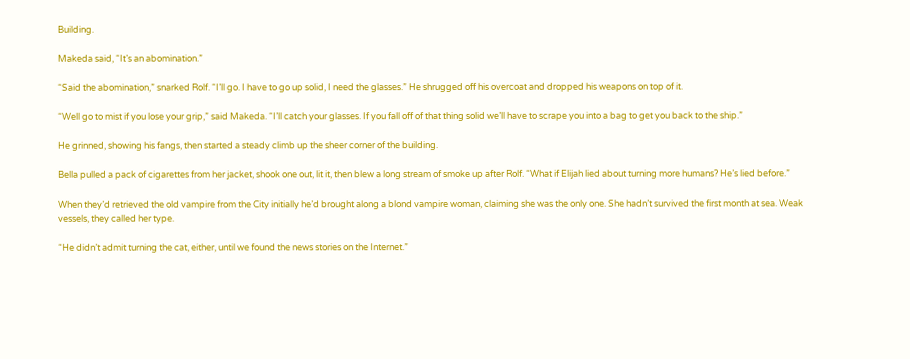Building.

Makeda said, “It’s an abomination.”

“Said the abomination,” snarked Rolf. “I’ll go. I have to go up solid, I need the glasses.” He shrugged off his overcoat and dropped his weapons on top of it.

“Well go to mist if you lose your grip,” said Makeda. “I’ll catch your glasses. If you fall off of that thing solid we’ll have to scrape you into a bag to get you back to the ship.”

He grinned, showing his fangs, then started a steady climb up the sheer corner of the building.

Bella pulled a pack of cigarettes from her jacket, shook one out, lit it, then blew a long stream of smoke up after Rolf. “What if Elijah lied about turning more humans? He’s lied before.”

When they’d retrieved the old vampire from the City initially he’d brought along a blond vampire woman, claiming she was the only one. She hadn’t survived the first month at sea. Weak vessels, they called her type.

“He didn’t admit turning the cat, either, until we found the news stories on the Internet.”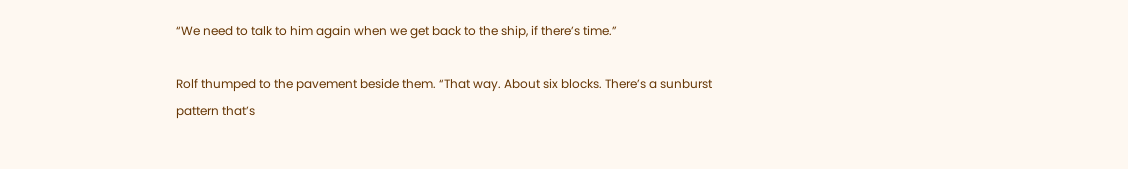“We need to talk to him again when we get back to the ship, if there’s time.”

Rolf thumped to the pavement beside them. “That way. About six blocks. There’s a sunburst pattern that’s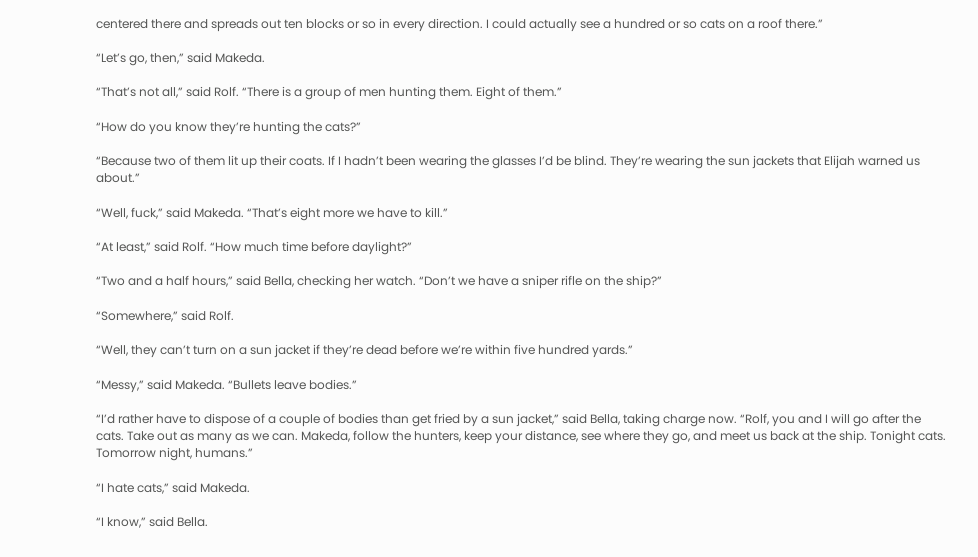centered there and spreads out ten blocks or so in every direction. I could actually see a hundred or so cats on a roof there.”

“Let’s go, then,” said Makeda.

“That’s not all,” said Rolf. “There is a group of men hunting them. Eight of them.”

“How do you know they’re hunting the cats?”

“Because two of them lit up their coats. If I hadn’t been wearing the glasses I’d be blind. They’re wearing the sun jackets that Elijah warned us about.”

“Well, fuck,” said Makeda. “That’s eight more we have to kill.”

“At least,” said Rolf. “How much time before daylight?”

“Two and a half hours,” said Bella, checking her watch. “Don’t we have a sniper rifle on the ship?”

“Somewhere,” said Rolf.

“Well, they can’t turn on a sun jacket if they’re dead before we’re within five hundred yards.”

“Messy,” said Makeda. “Bullets leave bodies.”

“I’d rather have to dispose of a couple of bodies than get fried by a sun jacket,” said Bella, taking charge now. “Rolf, you and I will go after the cats. Take out as many as we can. Makeda, follow the hunters, keep your distance, see where they go, and meet us back at the ship. Tonight cats. Tomorrow night, humans.”

“I hate cats,” said Makeda.

“I know,” said Bella.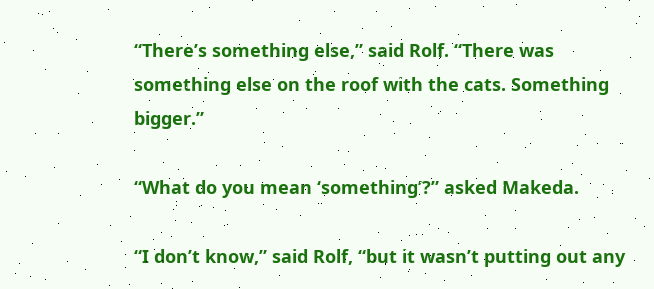“There’s something else,” said Rolf. “There was something else on the roof with the cats. Something bigger.”

“What do you mean ‘something’?” asked Makeda.

“I don’t know,” said Rolf, “but it wasn’t putting out any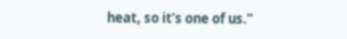heat, so it’s one of us.”